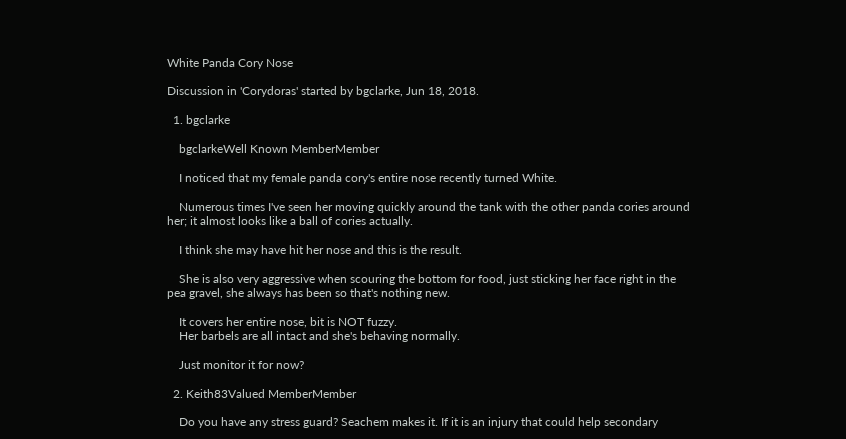White Panda Cory Nose

Discussion in 'Corydoras' started by bgclarke, Jun 18, 2018.

  1. bgclarke

    bgclarkeWell Known MemberMember

    I noticed that my female panda cory's entire nose recently turned White.

    Numerous times I've seen her moving quickly around the tank with the other panda cories around her; it almost looks like a ball of cories actually.

    I think she may have hit her nose and this is the result.

    She is also very aggressive when scouring the bottom for food, just sticking her face right in the pea gravel, she always has been so that's nothing new.

    It covers her entire nose, bit is NOT fuzzy.
    Her barbels are all intact and she's behaving normally.

    Just monitor it for now?

  2. Keith83Valued MemberMember

    Do you have any stress guard? Seachem makes it. If it is an injury that could help secondary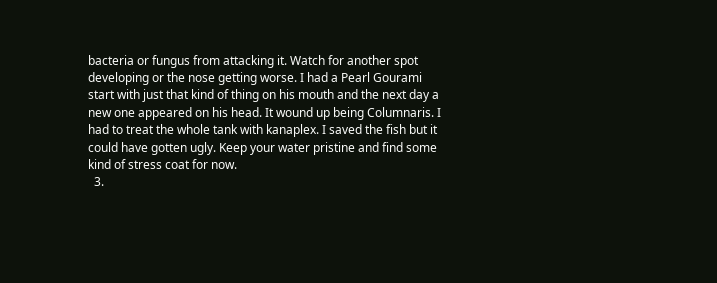bacteria or fungus from attacking it. Watch for another spot developing or the nose getting worse. I had a Pearl Gourami start with just that kind of thing on his mouth and the next day a new one appeared on his head. It wound up being Columnaris. I had to treat the whole tank with kanaplex. I saved the fish but it could have gotten ugly. Keep your water pristine and find some kind of stress coat for now.
  3.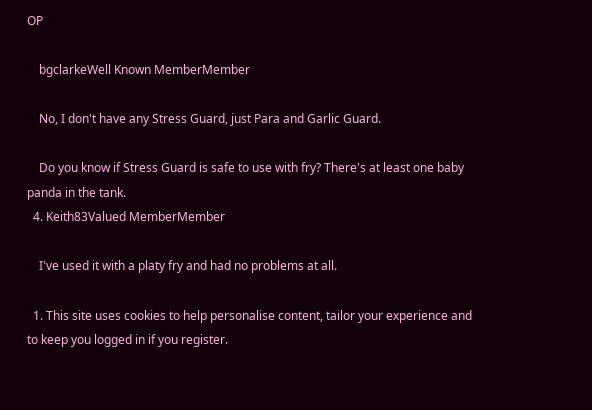OP

    bgclarkeWell Known MemberMember

    No, I don't have any Stress Guard, just Para and Garlic Guard.

    Do you know if Stress Guard is safe to use with fry? There's at least one baby panda in the tank.
  4. Keith83Valued MemberMember

    I've used it with a platy fry and had no problems at all.

  1. This site uses cookies to help personalise content, tailor your experience and to keep you logged in if you register.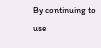By continuing to use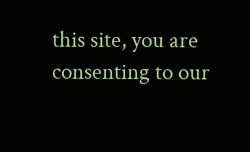this site, you are consenting to our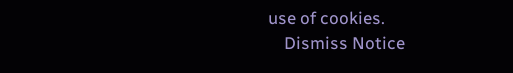use of cookies.
    Dismiss Notice